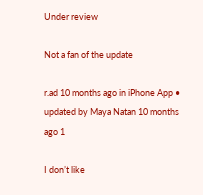Under review

Not a fan of the update

r.ad 10 months ago in iPhone App • updated by Maya Natan 10 months ago 1

I don’t like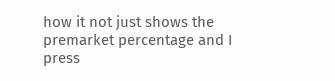how it not just shows the premarket percentage and I press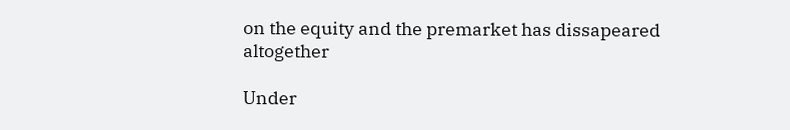on the equity and the premarket has dissapeared altogether

Under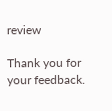review

Thank you for your feedback.